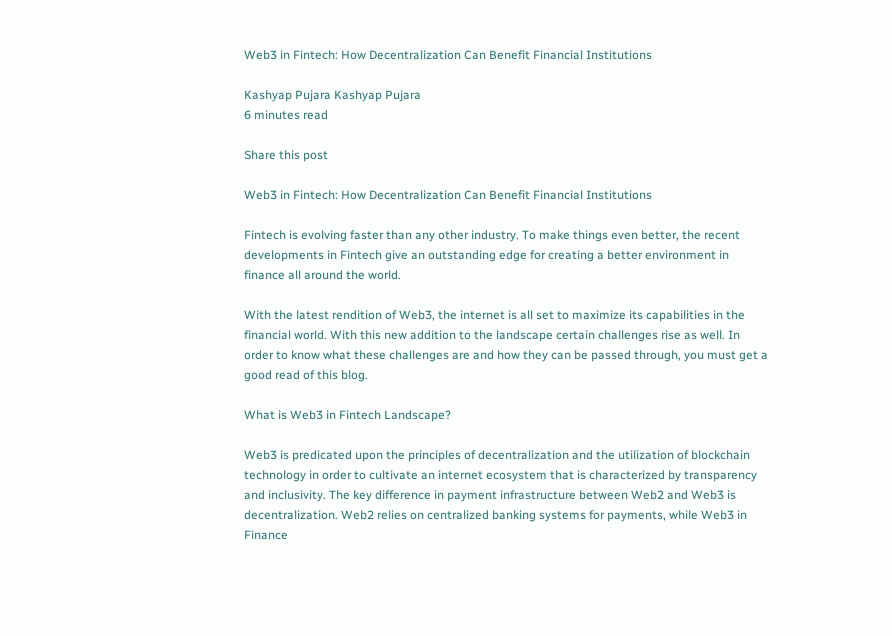Web3 in Fintech: How Decentralization Can Benefit Financial Institutions

Kashyap Pujara Kashyap Pujara
6 minutes read

Share this post

Web3 in Fintech: How Decentralization Can Benefit Financial Institutions

Fintech is evolving faster than any other industry. To make things even better, the recent developments in Fintech give an outstanding edge for creating a better environment in finance all around the world.

With the latest rendition of Web3, the internet is all set to maximize its capabilities in the financial world. With this new addition to the landscape certain challenges rise as well. In order to know what these challenges are and how they can be passed through, you must get a good read of this blog.

What is Web3 in Fintech Landscape?

Web3 is predicated upon the principles of decentralization and the utilization of blockchain technology in order to cultivate an internet ecosystem that is characterized by transparency and inclusivity. The key difference in payment infrastructure between Web2 and Web3 is decentralization. Web2 relies on centralized banking systems for payments, while Web3 in Finance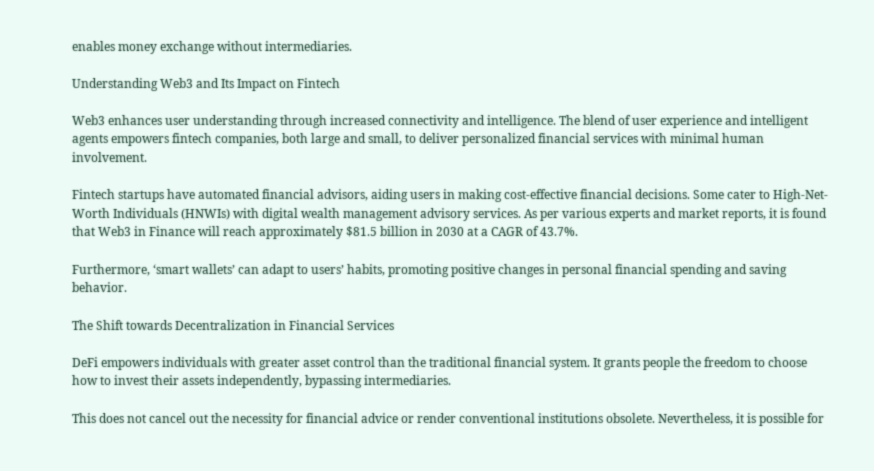enables money exchange without intermediaries.

Understanding Web3 and Its Impact on Fintech

Web3 enhances user understanding through increased connectivity and intelligence. The blend of user experience and intelligent agents empowers fintech companies, both large and small, to deliver personalized financial services with minimal human involvement.

Fintech startups have automated financial advisors, aiding users in making cost-effective financial decisions. Some cater to High-Net-Worth Individuals (HNWIs) with digital wealth management advisory services. As per various experts and market reports, it is found that Web3 in Finance will reach approximately $81.5 billion in 2030 at a CAGR of 43.7%.

Furthermore, ‘smart wallets’ can adapt to users’ habits, promoting positive changes in personal financial spending and saving behavior.

The Shift towards Decentralization in Financial Services

DeFi empowers individuals with greater asset control than the traditional financial system. It grants people the freedom to choose how to invest their assets independently, bypassing intermediaries.

This does not cancel out the necessity for financial advice or render conventional institutions obsolete. Nevertheless, it is possible for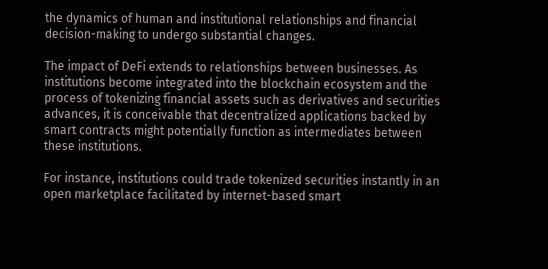the dynamics of human and institutional relationships and financial decision-making to undergo substantial changes.

The impact of DeFi extends to relationships between businesses. As institutions become integrated into the blockchain ecosystem and the process of tokenizing financial assets such as derivatives and securities advances, it is conceivable that decentralized applications backed by smart contracts might potentially function as intermediates between these institutions.

For instance, institutions could trade tokenized securities instantly in an open marketplace facilitated by internet-based smart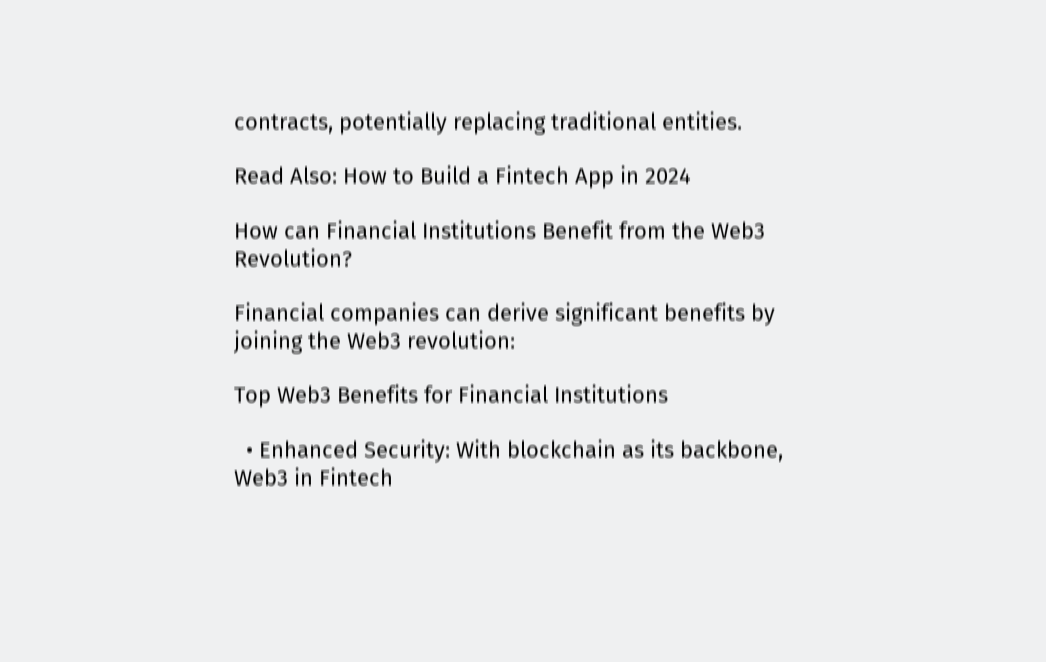contracts, potentially replacing traditional entities.

Read Also: How to Build a Fintech App in 2024

How can Financial Institutions Benefit from the Web3 Revolution?

Financial companies can derive significant benefits by joining the Web3 revolution:

Top Web3 Benefits for Financial Institutions

  • Enhanced Security: With blockchain as its backbone, Web3 in Fintech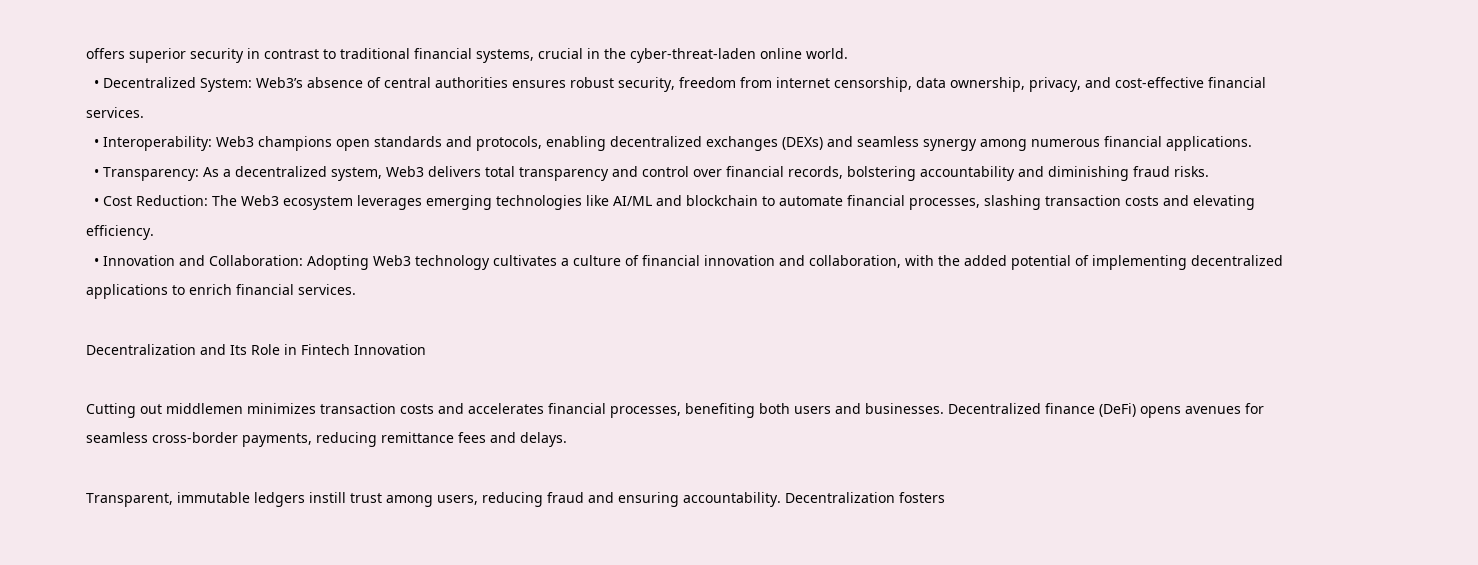offers superior security in contrast to traditional financial systems, crucial in the cyber-threat-laden online world.
  • Decentralized System: Web3’s absence of central authorities ensures robust security, freedom from internet censorship, data ownership, privacy, and cost-effective financial services.
  • Interoperability: Web3 champions open standards and protocols, enabling decentralized exchanges (DEXs) and seamless synergy among numerous financial applications.
  • Transparency: As a decentralized system, Web3 delivers total transparency and control over financial records, bolstering accountability and diminishing fraud risks.
  • Cost Reduction: The Web3 ecosystem leverages emerging technologies like AI/ML and blockchain to automate financial processes, slashing transaction costs and elevating efficiency.
  • Innovation and Collaboration: Adopting Web3 technology cultivates a culture of financial innovation and collaboration, with the added potential of implementing decentralized applications to enrich financial services.

Decentralization and Its Role in Fintech Innovation

Cutting out middlemen minimizes transaction costs and accelerates financial processes, benefiting both users and businesses. Decentralized finance (DeFi) opens avenues for seamless cross-border payments, reducing remittance fees and delays.

Transparent, immutable ledgers instill trust among users, reducing fraud and ensuring accountability. Decentralization fosters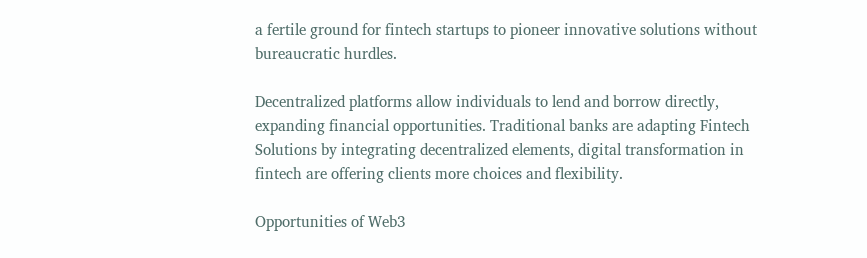a fertile ground for fintech startups to pioneer innovative solutions without bureaucratic hurdles.

Decentralized platforms allow individuals to lend and borrow directly, expanding financial opportunities. Traditional banks are adapting Fintech Solutions by integrating decentralized elements, digital transformation in fintech are offering clients more choices and flexibility.

Opportunities of Web3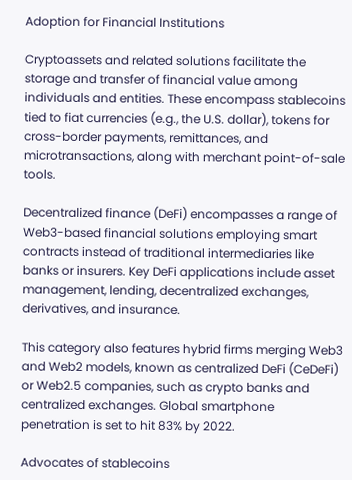Adoption for Financial Institutions

Cryptoassets and related solutions facilitate the storage and transfer of financial value among individuals and entities. These encompass stablecoins tied to fiat currencies (e.g., the U.S. dollar), tokens for cross-border payments, remittances, and microtransactions, along with merchant point-of-sale tools.

Decentralized finance (DeFi) encompasses a range of Web3-based financial solutions employing smart contracts instead of traditional intermediaries like banks or insurers. Key DeFi applications include asset management, lending, decentralized exchanges, derivatives, and insurance.

This category also features hybrid firms merging Web3 and Web2 models, known as centralized DeFi (CeDeFi) or Web2.5 companies, such as crypto banks and centralized exchanges. Global smartphone penetration is set to hit 83% by 2022.

Advocates of stablecoins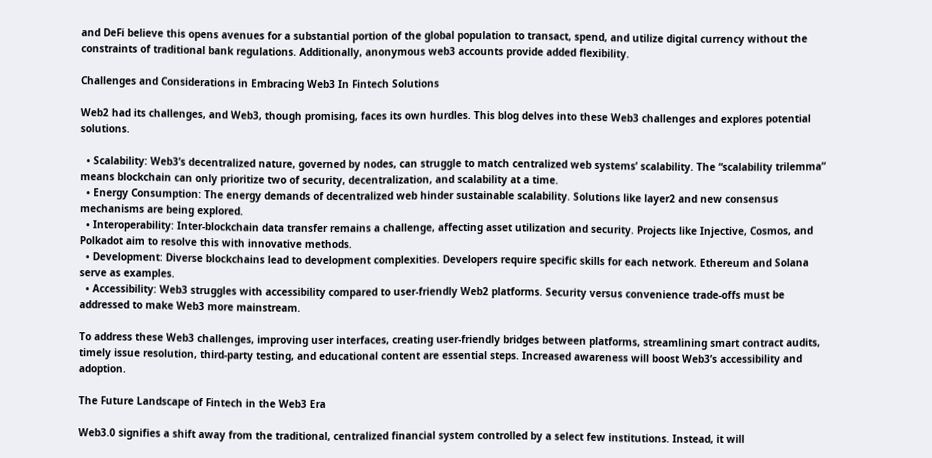and DeFi believe this opens avenues for a substantial portion of the global population to transact, spend, and utilize digital currency without the constraints of traditional bank regulations. Additionally, anonymous web3 accounts provide added flexibility.

Challenges and Considerations in Embracing Web3 In Fintech Solutions

Web2 had its challenges, and Web3, though promising, faces its own hurdles. This blog delves into these Web3 challenges and explores potential solutions.

  • Scalability: Web3’s decentralized nature, governed by nodes, can struggle to match centralized web systems’ scalability. The “scalability trilemma” means blockchain can only prioritize two of security, decentralization, and scalability at a time.
  • Energy Consumption: The energy demands of decentralized web hinder sustainable scalability. Solutions like layer2 and new consensus mechanisms are being explored.
  • Interoperability: Inter-blockchain data transfer remains a challenge, affecting asset utilization and security. Projects like Injective, Cosmos, and Polkadot aim to resolve this with innovative methods.
  • Development: Diverse blockchains lead to development complexities. Developers require specific skills for each network. Ethereum and Solana serve as examples.
  • Accessibility: Web3 struggles with accessibility compared to user-friendly Web2 platforms. Security versus convenience trade-offs must be addressed to make Web3 more mainstream.

To address these Web3 challenges, improving user interfaces, creating user-friendly bridges between platforms, streamlining smart contract audits, timely issue resolution, third-party testing, and educational content are essential steps. Increased awareness will boost Web3’s accessibility and adoption.

The Future Landscape of Fintech in the Web3 Era

Web3.0 signifies a shift away from the traditional, centralized financial system controlled by a select few institutions. Instead, it will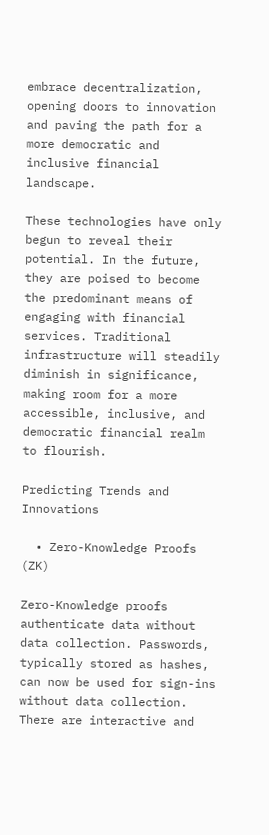embrace decentralization, opening doors to innovation and paving the path for a more democratic and inclusive financial landscape.

These technologies have only begun to reveal their potential. In the future, they are poised to become the predominant means of engaging with financial services. Traditional infrastructure will steadily diminish in significance, making room for a more accessible, inclusive, and democratic financial realm to flourish.

Predicting Trends and Innovations

  • Zero-Knowledge Proofs (ZK)

Zero-Knowledge proofs authenticate data without data collection. Passwords, typically stored as hashes, can now be used for sign-ins without data collection. There are interactive and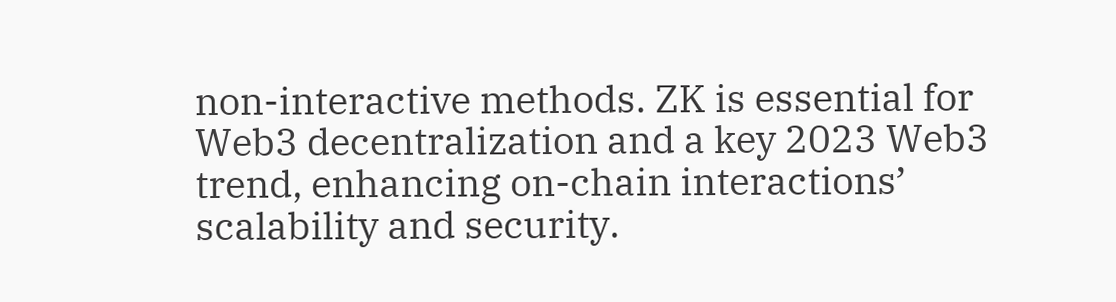non-interactive methods. ZK is essential for Web3 decentralization and a key 2023 Web3 trend, enhancing on-chain interactions’ scalability and security.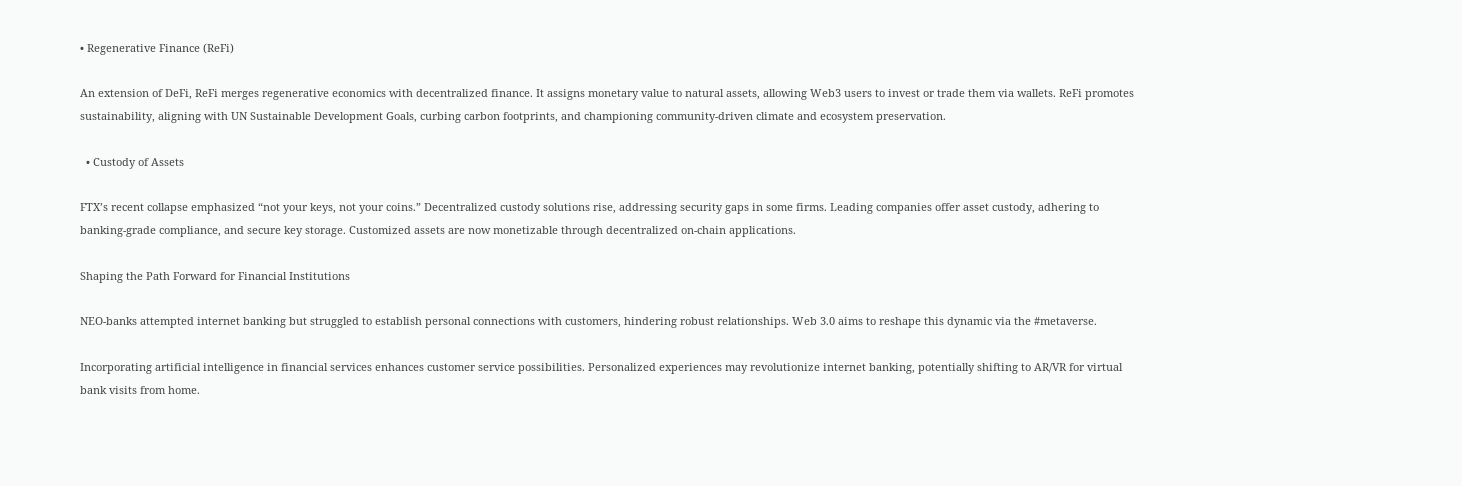• Regenerative Finance (ReFi)

An extension of DeFi, ReFi merges regenerative economics with decentralized finance. It assigns monetary value to natural assets, allowing Web3 users to invest or trade them via wallets. ReFi promotes sustainability, aligning with UN Sustainable Development Goals, curbing carbon footprints, and championing community-driven climate and ecosystem preservation.

  • Custody of Assets

FTX’s recent collapse emphasized “not your keys, not your coins.” Decentralized custody solutions rise, addressing security gaps in some firms. Leading companies offer asset custody, adhering to banking-grade compliance, and secure key storage. Customized assets are now monetizable through decentralized on-chain applications.

Shaping the Path Forward for Financial Institutions

NEO-banks attempted internet banking but struggled to establish personal connections with customers, hindering robust relationships. Web 3.0 aims to reshape this dynamic via the #metaverse.

Incorporating artificial intelligence in financial services enhances customer service possibilities. Personalized experiences may revolutionize internet banking, potentially shifting to AR/VR for virtual bank visits from home.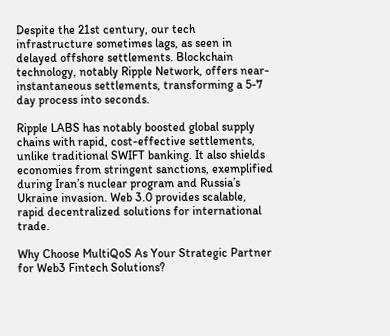Despite the 21st century, our tech infrastructure sometimes lags, as seen in delayed offshore settlements. Blockchain technology, notably Ripple Network, offers near-instantaneous settlements, transforming a 5-7 day process into seconds.

Ripple LABS has notably boosted global supply chains with rapid, cost-effective settlements, unlike traditional SWIFT banking. It also shields economies from stringent sanctions, exemplified during Iran’s nuclear program and Russia’s Ukraine invasion. Web 3.0 provides scalable, rapid decentralized solutions for international trade.

Why Choose MultiQoS As Your Strategic Partner for Web3 Fintech Solutions?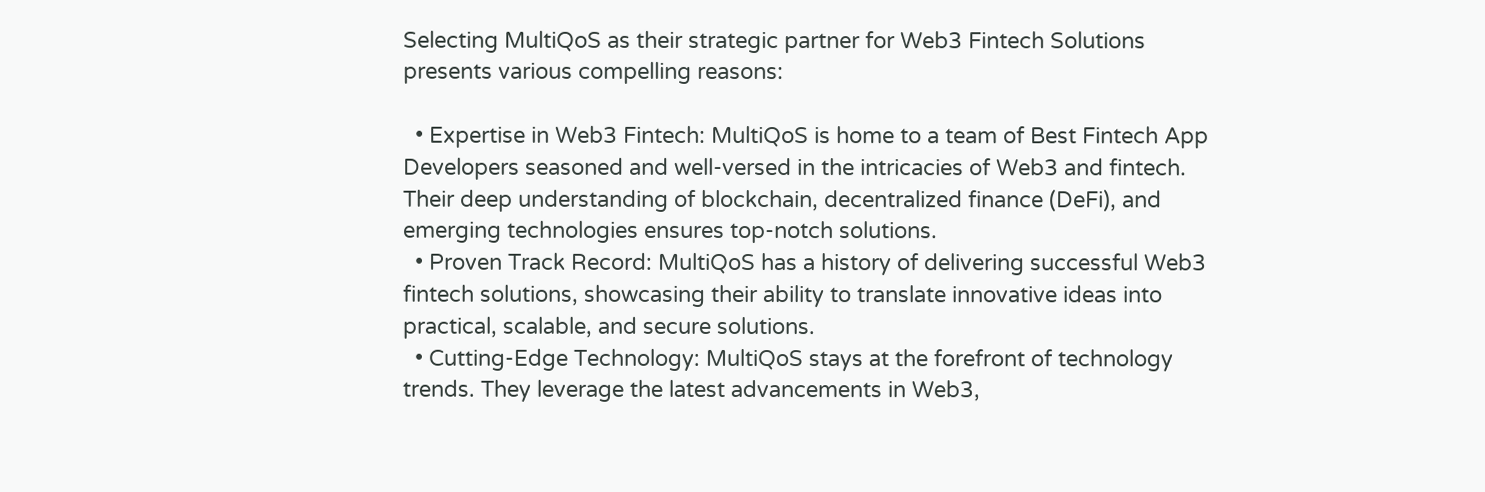Selecting MultiQoS as their strategic partner for Web3 Fintech Solutions presents various compelling reasons:

  • Expertise in Web3 Fintech: MultiQoS is home to a team of Best Fintech App Developers seasoned and well-versed in the intricacies of Web3 and fintech. Their deep understanding of blockchain, decentralized finance (DeFi), and emerging technologies ensures top-notch solutions.
  • Proven Track Record: MultiQoS has a history of delivering successful Web3 fintech solutions, showcasing their ability to translate innovative ideas into practical, scalable, and secure solutions.
  • Cutting-Edge Technology: MultiQoS stays at the forefront of technology trends. They leverage the latest advancements in Web3,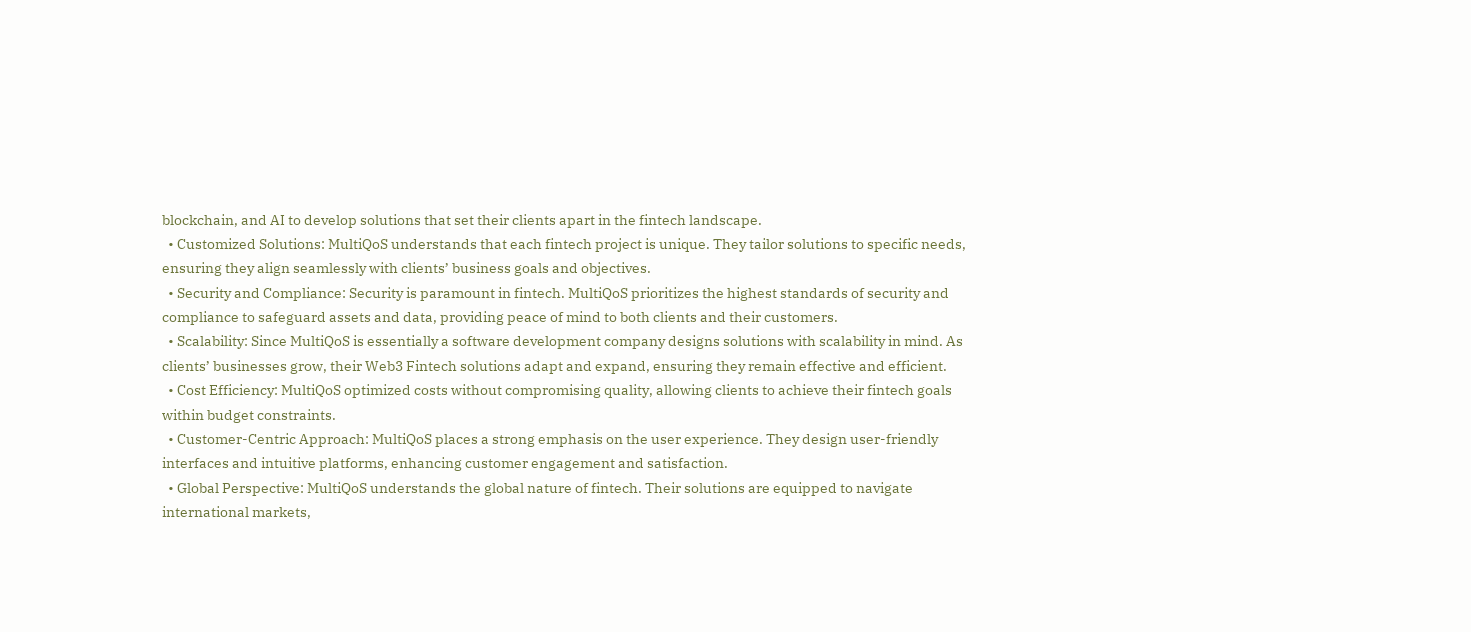blockchain, and AI to develop solutions that set their clients apart in the fintech landscape.
  • Customized Solutions: MultiQoS understands that each fintech project is unique. They tailor solutions to specific needs, ensuring they align seamlessly with clients’ business goals and objectives.
  • Security and Compliance: Security is paramount in fintech. MultiQoS prioritizes the highest standards of security and compliance to safeguard assets and data, providing peace of mind to both clients and their customers.
  • Scalability: Since MultiQoS is essentially a software development company designs solutions with scalability in mind. As clients’ businesses grow, their Web3 Fintech solutions adapt and expand, ensuring they remain effective and efficient.
  • Cost Efficiency: MultiQoS optimized costs without compromising quality, allowing clients to achieve their fintech goals within budget constraints.
  • Customer-Centric Approach: MultiQoS places a strong emphasis on the user experience. They design user-friendly interfaces and intuitive platforms, enhancing customer engagement and satisfaction.
  • Global Perspective: MultiQoS understands the global nature of fintech. Their solutions are equipped to navigate international markets,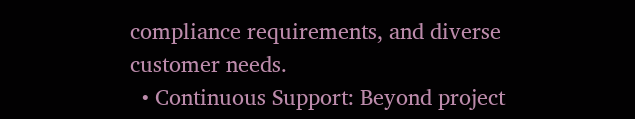compliance requirements, and diverse customer needs.
  • Continuous Support: Beyond project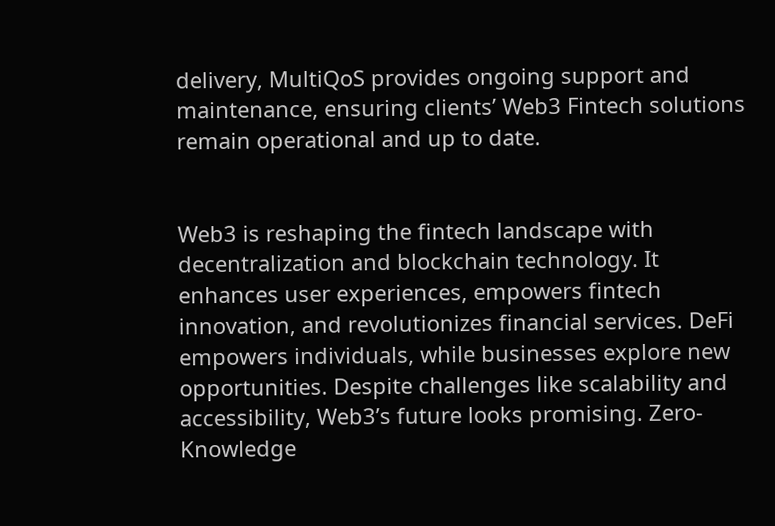delivery, MultiQoS provides ongoing support and maintenance, ensuring clients’ Web3 Fintech solutions remain operational and up to date.


Web3 is reshaping the fintech landscape with decentralization and blockchain technology. It enhances user experiences, empowers fintech innovation, and revolutionizes financial services. DeFi empowers individuals, while businesses explore new opportunities. Despite challenges like scalability and accessibility, Web3’s future looks promising. Zero-Knowledge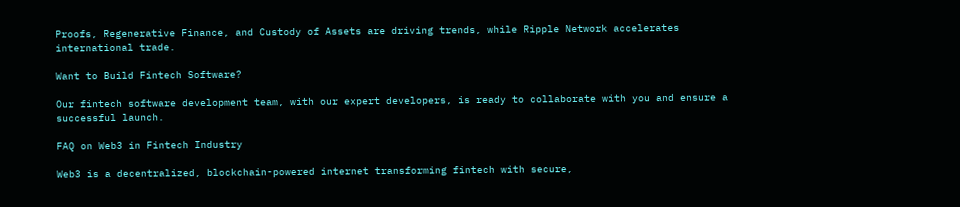Proofs, Regenerative Finance, and Custody of Assets are driving trends, while Ripple Network accelerates international trade.

Want to Build Fintech Software?

Our fintech software development team, with our expert developers, is ready to collaborate with you and ensure a successful launch.

FAQ on Web3 in Fintech Industry

Web3 is a decentralized, blockchain-powered internet transforming fintech with secure,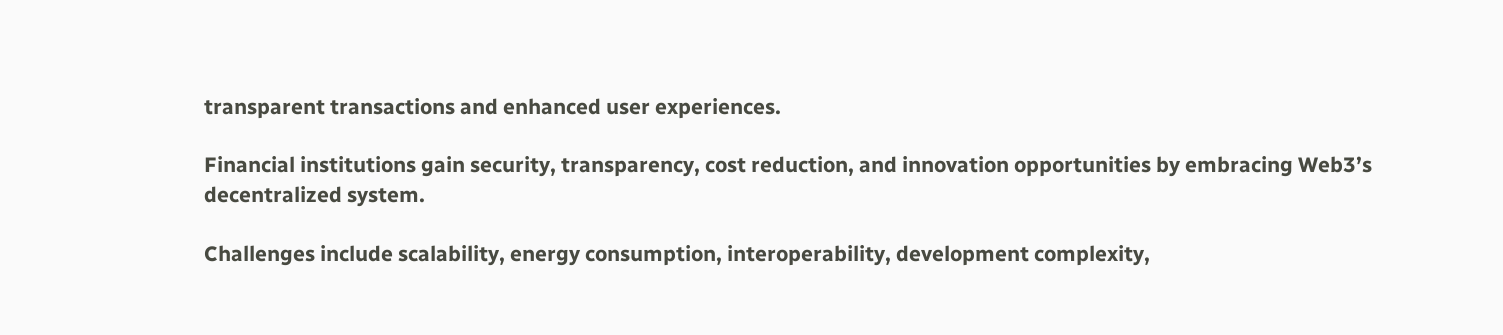transparent transactions and enhanced user experiences.

Financial institutions gain security, transparency, cost reduction, and innovation opportunities by embracing Web3’s decentralized system.

Challenges include scalability, energy consumption, interoperability, development complexity,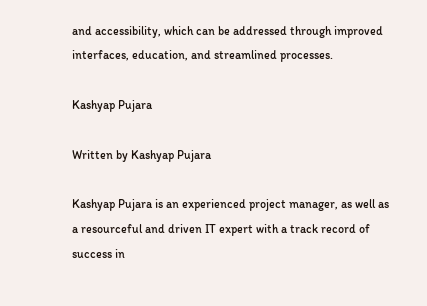and accessibility, which can be addressed through improved interfaces, education, and streamlined processes.

Kashyap Pujara

Written by Kashyap Pujara

Kashyap Pujara is an experienced project manager, as well as a resourceful and driven IT expert with a track record of success in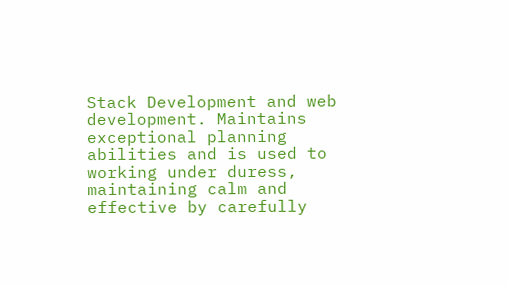Stack Development and web development. Maintains exceptional planning abilities and is used to working under duress, maintaining calm and effective by carefully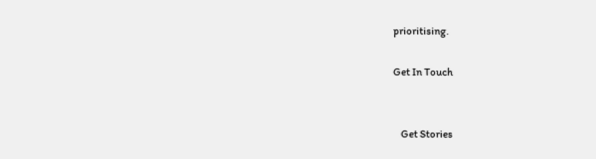prioritising.

Get In Touch


    Get Stories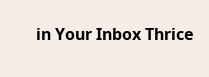in Your Inbox Thrice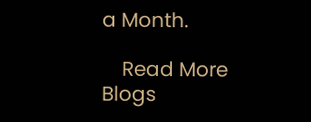a Month.

    Read More Blogs